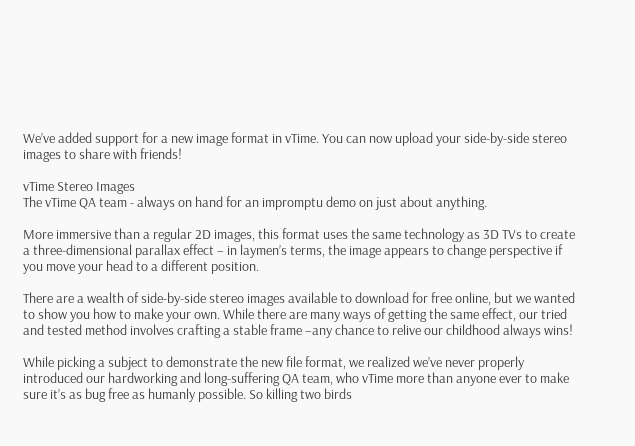We’ve added support for a new image format in vTime. You can now upload your side-by-side stereo images to share with friends!

vTime Stereo Images
The vTime QA team - always on hand for an impromptu demo on just about anything.

More immersive than a regular 2D images, this format uses the same technology as 3D TVs to create a three-dimensional parallax effect – in laymen’s terms, the image appears to change perspective if you move your head to a different position.

There are a wealth of side-by-side stereo images available to download for free online, but we wanted to show you how to make your own. While there are many ways of getting the same effect, our tried and tested method involves crafting a stable frame –any chance to relive our childhood always wins!

While picking a subject to demonstrate the new file format, we realized we’ve never properly introduced our hardworking and long-suffering QA team, who vTime more than anyone ever to make sure it’s as bug free as humanly possible. So killing two birds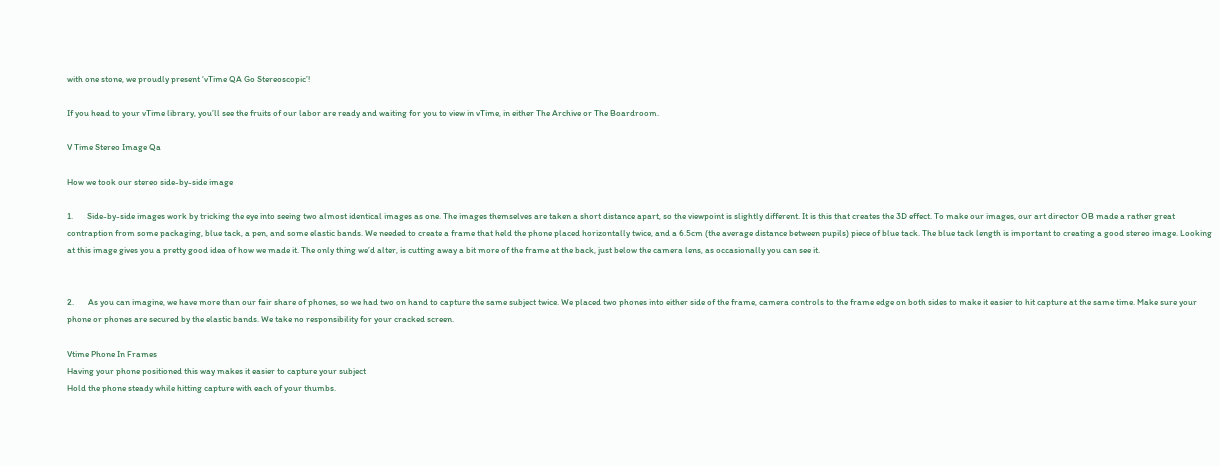with one stone, we proudly present ‘vTime QA Go Stereoscopic’!

If you head to your vTime library, you’ll see the fruits of our labor are ready and waiting for you to view in vTime, in either The Archive or The Boardroom.

V Time Stereo Image Qa

How we took our stereo side-by-side image

1.       Side-by-side images work by tricking the eye into seeing two almost identical images as one. The images themselves are taken a short distance apart, so the viewpoint is slightly different. It is this that creates the 3D effect. To make our images, our art director OB made a rather great contraption from some packaging, blue tack, a pen, and some elastic bands. We needed to create a frame that held the phone placed horizontally twice, and a 6.5cm (the average distance between pupils) piece of blue tack. The blue tack length is important to creating a good stereo image. Looking at this image gives you a pretty good idea of how we made it. The only thing we’d alter, is cutting away a bit more of the frame at the back, just below the camera lens, as occasionally you can see it.


2.       As you can imagine, we have more than our fair share of phones, so we had two on hand to capture the same subject twice. We placed two phones into either side of the frame, camera controls to the frame edge on both sides to make it easier to hit capture at the same time. Make sure your phone or phones are secured by the elastic bands. We take no responsibility for your cracked screen.

Vtime Phone In Frames
Having your phone positioned this way makes it easier to capture your subject
Hold the phone steady while hitting capture with each of your thumbs.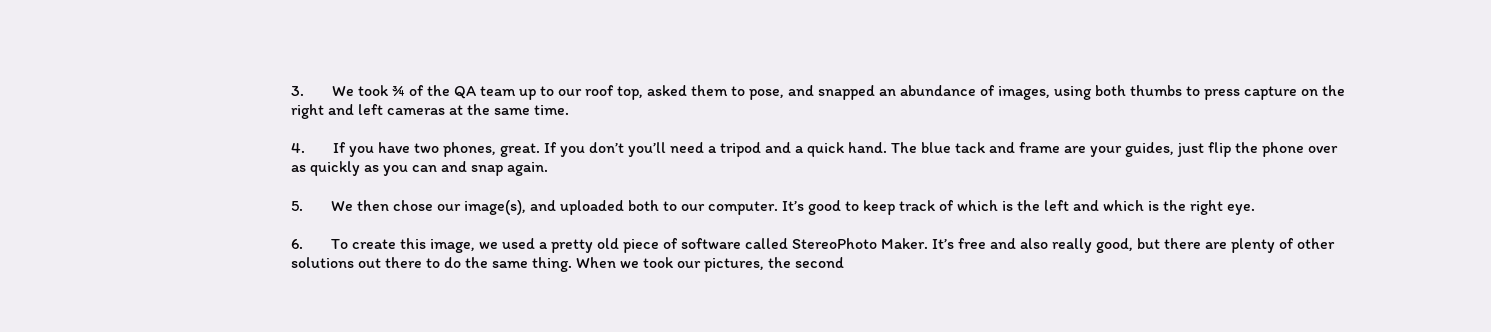3.       We took ¾ of the QA team up to our roof top, asked them to pose, and snapped an abundance of images, using both thumbs to press capture on the right and left cameras at the same time.

4.       If you have two phones, great. If you don’t you’ll need a tripod and a quick hand. The blue tack and frame are your guides, just flip the phone over as quickly as you can and snap again.

5.       We then chose our image(s), and uploaded both to our computer. It’s good to keep track of which is the left and which is the right eye.

6.       To create this image, we used a pretty old piece of software called StereoPhoto Maker. It’s free and also really good, but there are plenty of other solutions out there to do the same thing. When we took our pictures, the second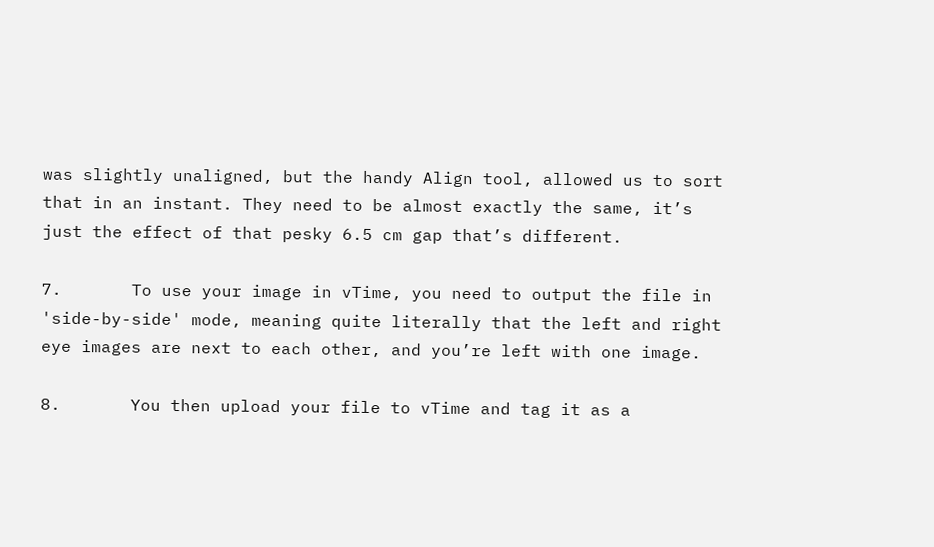was slightly unaligned, but the handy Align tool, allowed us to sort that in an instant. They need to be almost exactly the same, it’s just the effect of that pesky 6.5 cm gap that’s different.

7.       To use your image in vTime, you need to output the file in 'side-by-side' mode, meaning quite literally that the left and right eye images are next to each other, and you’re left with one image.

8.       You then upload your file to vTime and tag it as a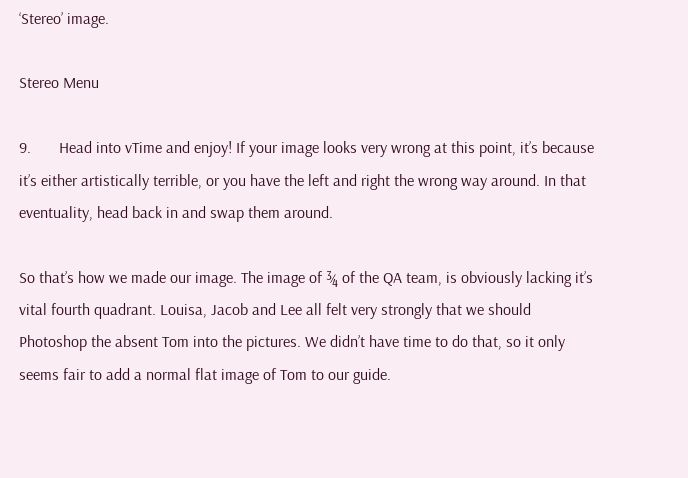‘Stereo’ image.

Stereo Menu

9.       Head into vTime and enjoy! If your image looks very wrong at this point, it’s because it’s either artistically terrible, or you have the left and right the wrong way around. In that eventuality, head back in and swap them around.

So that’s how we made our image. The image of ¾ of the QA team, is obviously lacking it’s vital fourth quadrant. Louisa, Jacob and Lee all felt very strongly that we should Photoshop the absent Tom into the pictures. We didn’t have time to do that, so it only seems fair to add a normal flat image of Tom to our guide.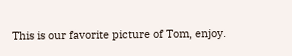This is our favorite picture of Tom, enjoy.